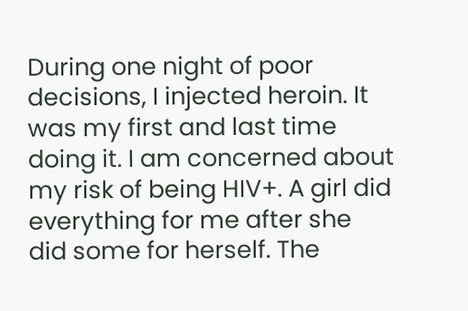During one night of poor decisions, I injected heroin. It was my first and last time doing it. I am concerned about my risk of being HIV+. A girl did everything for me after she did some for herself. The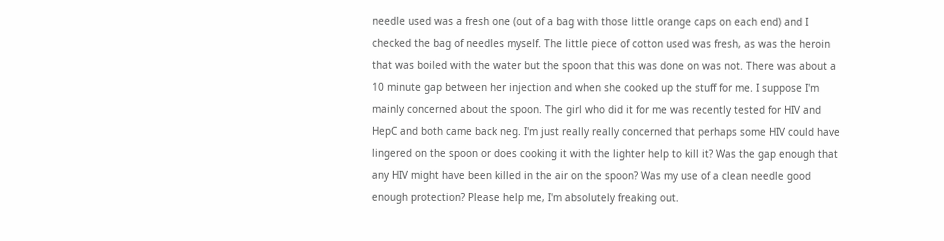needle used was a fresh one (out of a bag with those little orange caps on each end) and I checked the bag of needles myself. The little piece of cotton used was fresh, as was the heroin that was boiled with the water but the spoon that this was done on was not. There was about a 10 minute gap between her injection and when she cooked up the stuff for me. I suppose I'm mainly concerned about the spoon. The girl who did it for me was recently tested for HIV and HepC and both came back neg. I'm just really really concerned that perhaps some HIV could have lingered on the spoon or does cooking it with the lighter help to kill it? Was the gap enough that any HIV might have been killed in the air on the spoon? Was my use of a clean needle good enough protection? Please help me, I'm absolutely freaking out.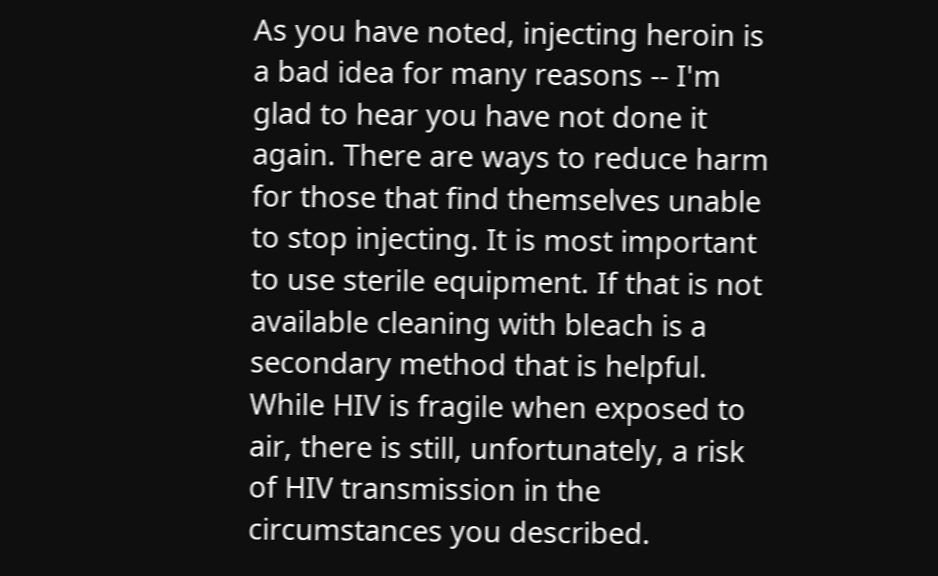As you have noted, injecting heroin is a bad idea for many reasons -- I'm glad to hear you have not done it again. There are ways to reduce harm for those that find themselves unable to stop injecting. It is most important to use sterile equipment. If that is not available cleaning with bleach is a secondary method that is helpful. While HIV is fragile when exposed to air, there is still, unfortunately, a risk of HIV transmission in the circumstances you described.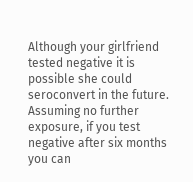Although your girlfriend tested negative it is possible she could seroconvert in the future. Assuming no further exposure, if you test negative after six months you can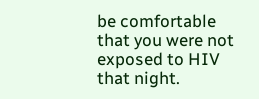be comfortable that you were not exposed to HIV that night.